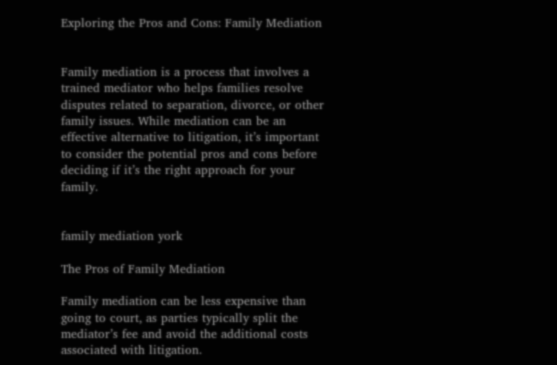Exploring the Pros and Cons: Family Mediation


Family mediation is a process that involves a trained mediator who helps families resolve disputes related to separation, divorce, or other family issues. While mediation can be an effective alternative to litigation, it’s important to consider the potential pros and cons before deciding if it’s the right approach for your family.


family mediation york

The Pros of Family Mediation

Family mediation can be less expensive than going to court, as parties typically split the mediator’s fee and avoid the additional costs associated with litigation.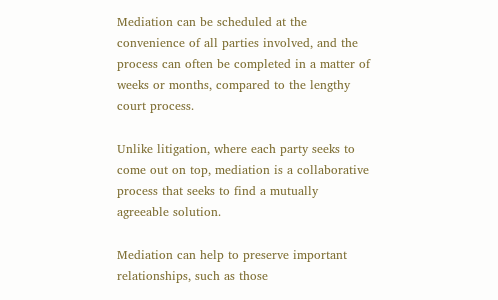Mediation can be scheduled at the convenience of all parties involved, and the process can often be completed in a matter of weeks or months, compared to the lengthy court process.

Unlike litigation, where each party seeks to come out on top, mediation is a collaborative process that seeks to find a mutually agreeable solution.

Mediation can help to preserve important relationships, such as those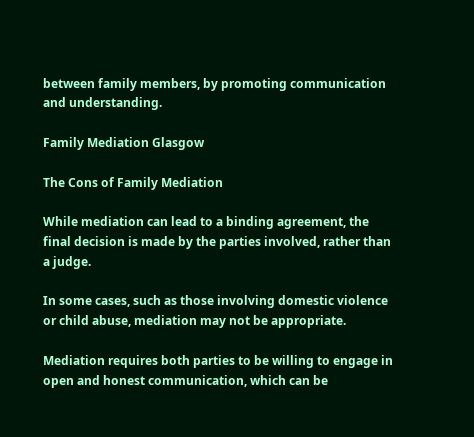between family members, by promoting communication and understanding.

Family Mediation Glasgow

The Cons of Family Mediation

While mediation can lead to a binding agreement, the final decision is made by the parties involved, rather than a judge.

In some cases, such as those involving domestic violence or child abuse, mediation may not be appropriate.

Mediation requires both parties to be willing to engage in open and honest communication, which can be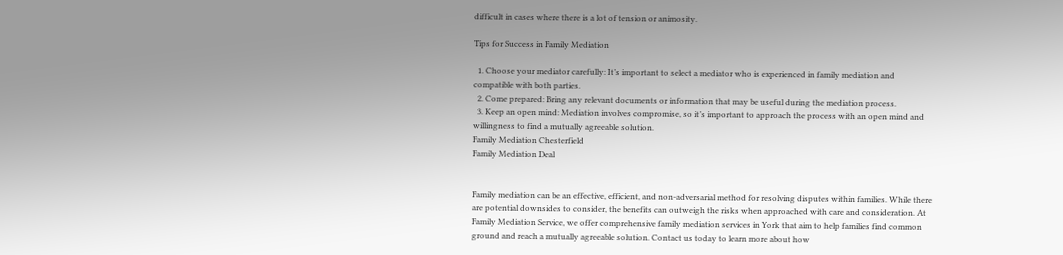difficult in cases where there is a lot of tension or animosity.

Tips for Success in Family Mediation

  1. Choose your mediator carefully: It’s important to select a mediator who is experienced in family mediation and compatible with both parties.
  2. Come prepared: Bring any relevant documents or information that may be useful during the mediation process.
  3. Keep an open mind: Mediation involves compromise, so it’s important to approach the process with an open mind and willingness to find a mutually agreeable solution.
Family Mediation Chesterfield
Family Mediation Deal


Family mediation can be an effective, efficient, and non-adversarial method for resolving disputes within families. While there are potential downsides to consider, the benefits can outweigh the risks when approached with care and consideration. At Family Mediation Service, we offer comprehensive family mediation services in York that aim to help families find common ground and reach a mutually agreeable solution. Contact us today to learn more about how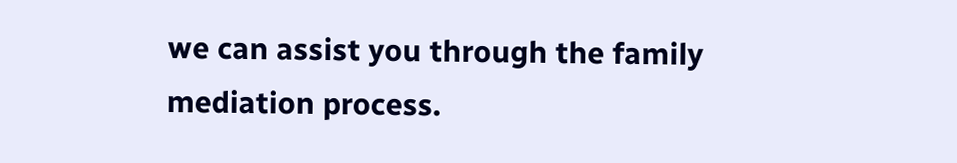we can assist you through the family mediation process.